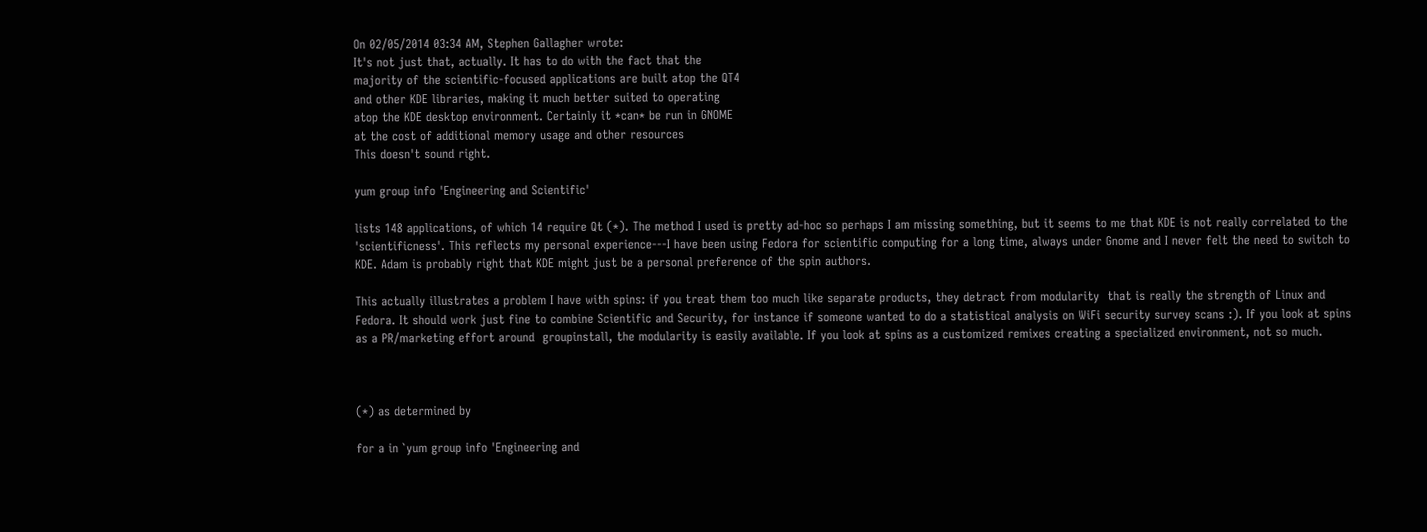On 02/05/2014 03:34 AM, Stephen Gallagher wrote:
It's not just that, actually. It has to do with the fact that the
majority of the scientific-focused applications are built atop the QT4
and other KDE libraries, making it much better suited to operating
atop the KDE desktop environment. Certainly it *can* be run in GNOME
at the cost of additional memory usage and other resources
This doesn't sound right.

yum group info 'Engineering and Scientific'

lists 148 applications, of which 14 require Qt (*). The method I used is pretty ad-hoc so perhaps I am missing something, but it seems to me that KDE is not really correlated to the 'scientificness'. This reflects my personal experience---I have been using Fedora for scientific computing for a long time, always under Gnome and I never felt the need to switch to KDE. Adam is probably right that KDE might just be a personal preference of the spin authors.

This actually illustrates a problem I have with spins: if you treat them too much like separate products, they detract from modularity  that is really the strength of Linux and Fedora. It should work just fine to combine Scientific and Security, for instance if someone wanted to do a statistical analysis on WiFi security survey scans :). If you look at spins as a PR/marketing effort around  groupinstall, the modularity is easily available. If you look at spins as a customized remixes creating a specialized environment, not so much.



(*) as determined by

for a in `yum group info 'Engineering and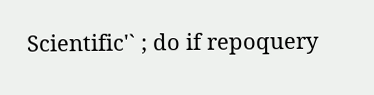Scientific'` ; do if repoquery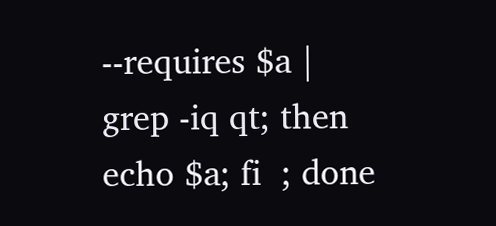--requires $a | grep -iq qt; then echo $a; fi  ; done